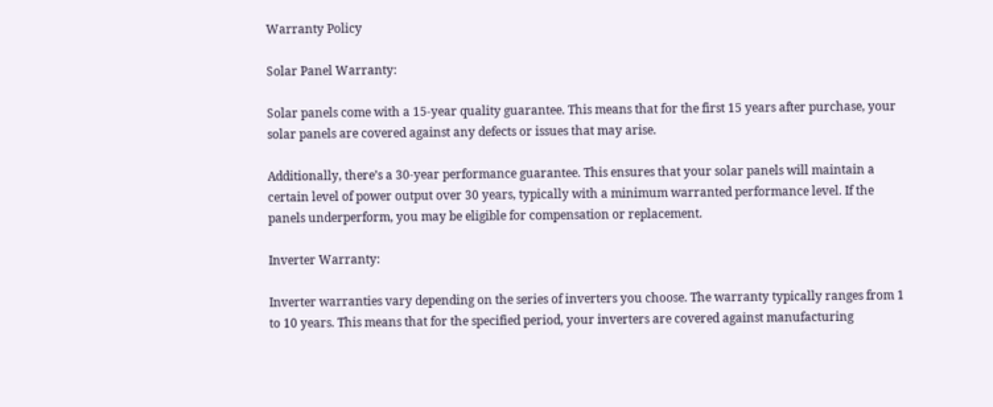Warranty Policy

Solar Panel Warranty:

Solar panels come with a 15-year quality guarantee. This means that for the first 15 years after purchase, your solar panels are covered against any defects or issues that may arise.

Additionally, there’s a 30-year performance guarantee. This ensures that your solar panels will maintain a certain level of power output over 30 years, typically with a minimum warranted performance level. If the panels underperform, you may be eligible for compensation or replacement.

Inverter Warranty:

Inverter warranties vary depending on the series of inverters you choose. The warranty typically ranges from 1 to 10 years. This means that for the specified period, your inverters are covered against manufacturing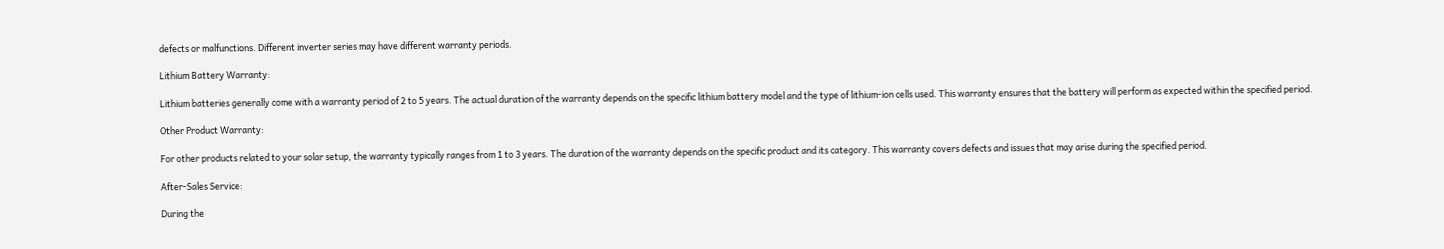defects or malfunctions. Different inverter series may have different warranty periods.

Lithium Battery Warranty:

Lithium batteries generally come with a warranty period of 2 to 5 years. The actual duration of the warranty depends on the specific lithium battery model and the type of lithium-ion cells used. This warranty ensures that the battery will perform as expected within the specified period.

Other Product Warranty:

For other products related to your solar setup, the warranty typically ranges from 1 to 3 years. The duration of the warranty depends on the specific product and its category. This warranty covers defects and issues that may arise during the specified period.

After-Sales Service:

During the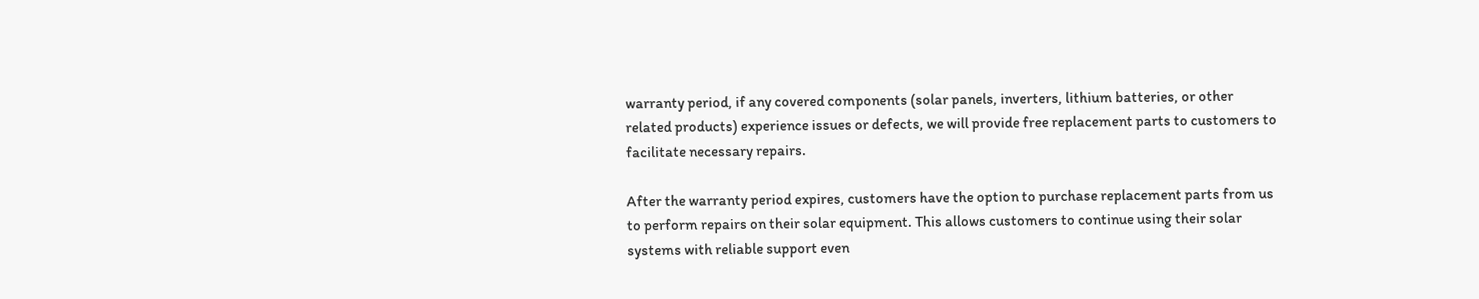warranty period, if any covered components (solar panels, inverters, lithium batteries, or other related products) experience issues or defects, we will provide free replacement parts to customers to facilitate necessary repairs.

After the warranty period expires, customers have the option to purchase replacement parts from us to perform repairs on their solar equipment. This allows customers to continue using their solar systems with reliable support even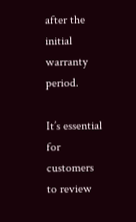after the initial warranty period.

It’s essential for customers to review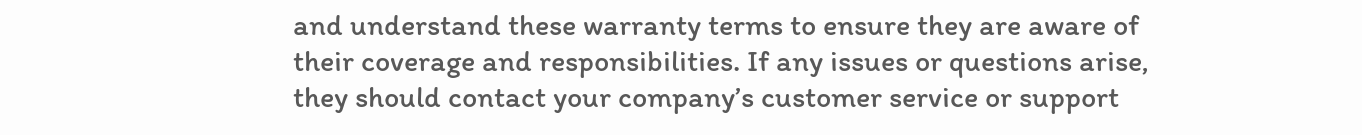and understand these warranty terms to ensure they are aware of their coverage and responsibilities. If any issues or questions arise, they should contact your company’s customer service or support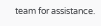team for assistance.